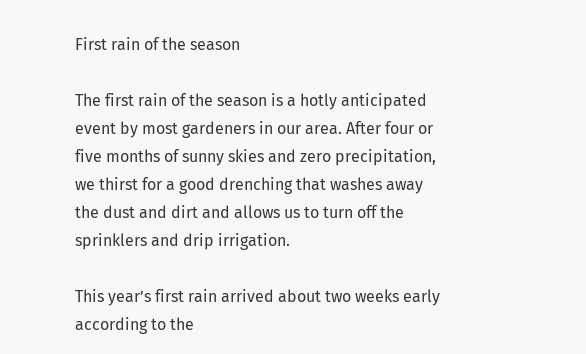First rain of the season

The first rain of the season is a hotly anticipated event by most gardeners in our area. After four or five months of sunny skies and zero precipitation, we thirst for a good drenching that washes away the dust and dirt and allows us to turn off the sprinklers and drip irrigation.

This year’s first rain arrived about two weeks early according to the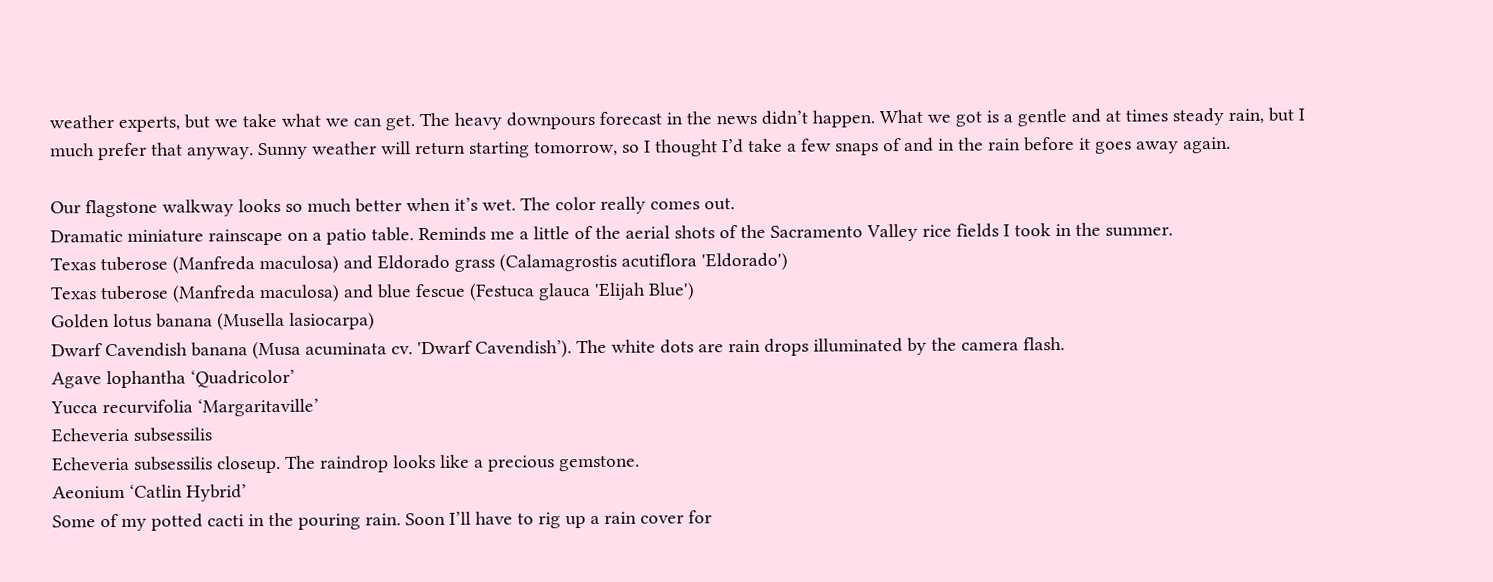weather experts, but we take what we can get. The heavy downpours forecast in the news didn’t happen. What we got is a gentle and at times steady rain, but I much prefer that anyway. Sunny weather will return starting tomorrow, so I thought I’d take a few snaps of and in the rain before it goes away again.

Our flagstone walkway looks so much better when it’s wet. The color really comes out.
Dramatic miniature rainscape on a patio table. Reminds me a little of the aerial shots of the Sacramento Valley rice fields I took in the summer.
Texas tuberose (Manfreda maculosa) and Eldorado grass (Calamagrostis acutiflora 'Eldorado')
Texas tuberose (Manfreda maculosa) and blue fescue (Festuca glauca 'Elijah Blue')
Golden lotus banana (Musella lasiocarpa)
Dwarf Cavendish banana (Musa acuminata cv. 'Dwarf Cavendish’). The white dots are rain drops illuminated by the camera flash.
Agave lophantha ‘Quadricolor’
Yucca recurvifolia ‘Margaritaville’
Echeveria subsessilis
Echeveria subsessilis closeup. The raindrop looks like a precious gemstone.
Aeonium ‘Catlin Hybrid’
Some of my potted cacti in the pouring rain. Soon I’ll have to rig up a rain cover for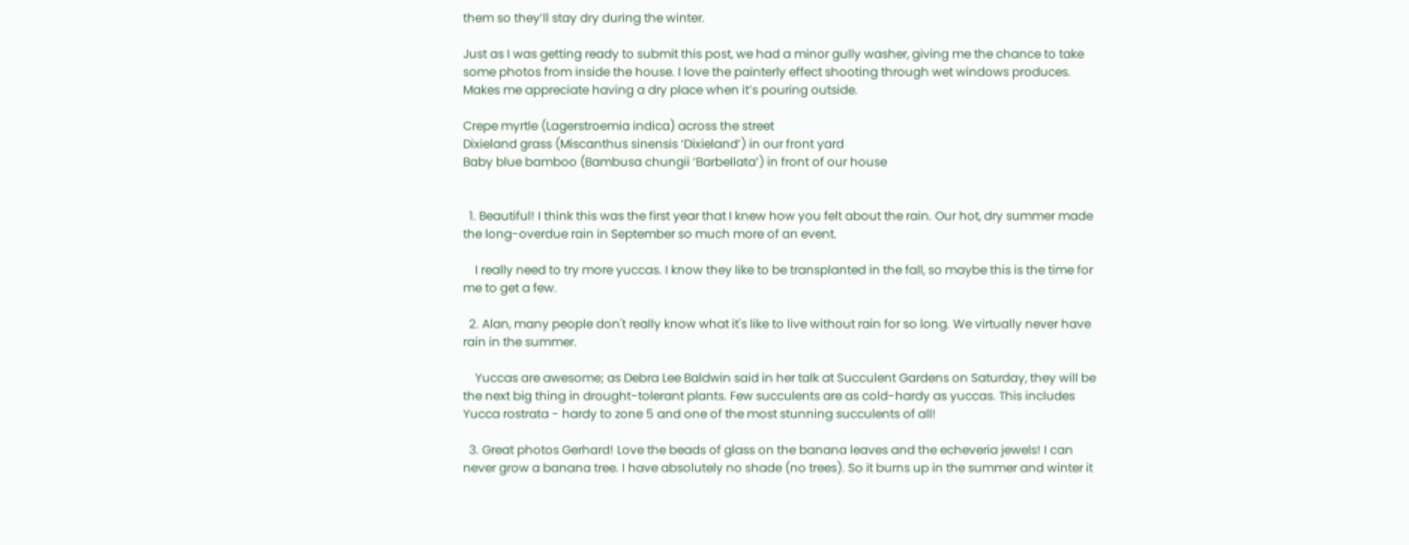them so they’ll stay dry during the winter.

Just as I was getting ready to submit this post, we had a minor gully washer, giving me the chance to take some photos from inside the house. I love the painterly effect shooting through wet windows produces. Makes me appreciate having a dry place when it’s pouring outside.

Crepe myrtle (Lagerstroemia indica) across the street
Dixieland grass (Miscanthus sinensis ‘Dixieland’) in our front yard
Baby blue bamboo (Bambusa chungii ‘Barbellata’) in front of our house


  1. Beautiful! I think this was the first year that I knew how you felt about the rain. Our hot, dry summer made the long-overdue rain in September so much more of an event.

    I really need to try more yuccas. I know they like to be transplanted in the fall, so maybe this is the time for me to get a few.

  2. Alan, many people don't really know what it's like to live without rain for so long. We virtually never have rain in the summer.

    Yuccas are awesome; as Debra Lee Baldwin said in her talk at Succulent Gardens on Saturday, they will be the next big thing in drought-tolerant plants. Few succulents are as cold-hardy as yuccas. This includes Yucca rostrata - hardy to zone 5 and one of the most stunning succulents of all!

  3. Great photos Gerhard! Love the beads of glass on the banana leaves and the echeveria jewels! I can never grow a banana tree. I have absolutely no shade (no trees). So it burns up in the summer and winter it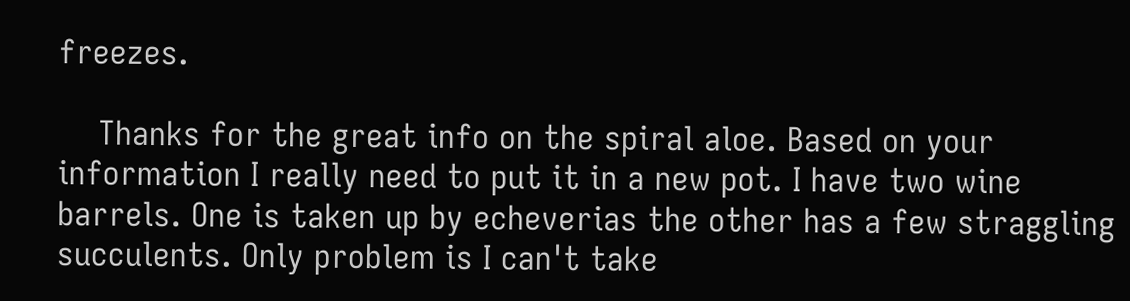freezes.

    Thanks for the great info on the spiral aloe. Based on your information I really need to put it in a new pot. I have two wine barrels. One is taken up by echeverias the other has a few straggling succulents. Only problem is I can't take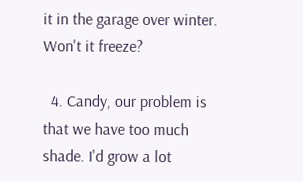it in the garage over winter. Won't it freeze?

  4. Candy, our problem is that we have too much shade. I'd grow a lot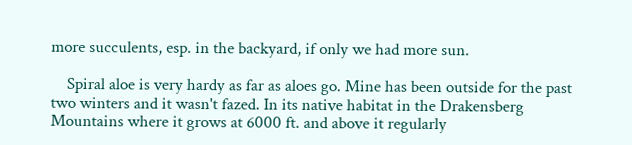more succulents, esp. in the backyard, if only we had more sun.

    Spiral aloe is very hardy as far as aloes go. Mine has been outside for the past two winters and it wasn't fazed. In its native habitat in the Drakensberg Mountains where it grows at 6000 ft. and above it regularly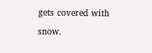gets covered with snow.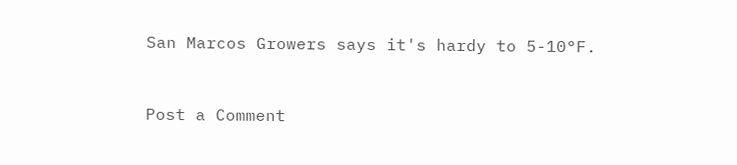San Marcos Growers says it's hardy to 5-10°F.


Post a Comment